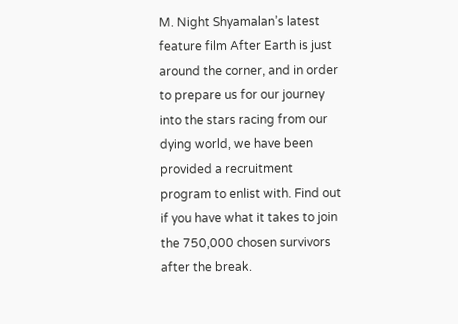M. Night Shyamalan’s latest feature film After Earth is just around the corner, and in order to prepare us for our journey into the stars racing from our dying world, we have been provided a recruitment program to enlist with. Find out  if you have what it takes to join the 750,000 chosen survivors after the break.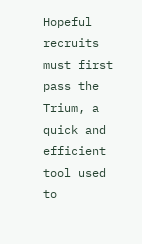Hopeful recruits must first pass the Trium, a quick and efficient tool used to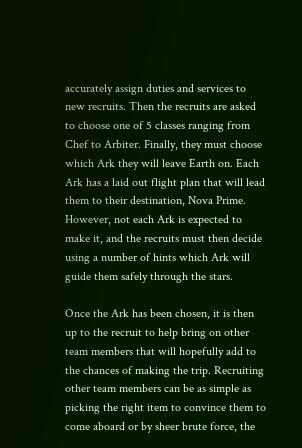accurately assign duties and services to new recruits. Then the recruits are asked to choose one of 5 classes ranging from Chef to Arbiter. Finally, they must choose which Ark they will leave Earth on. Each Ark has a laid out flight plan that will lead them to their destination, Nova Prime. However, not each Ark is expected to make it, and the recruits must then decide using a number of hints which Ark will guide them safely through the stars.

Once the Ark has been chosen, it is then up to the recruit to help bring on other team members that will hopefully add to the chances of making the trip. Recruiting other team members can be as simple as picking the right item to convince them to come aboard or by sheer brute force, the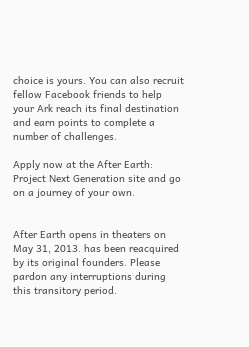choice is yours. You can also recruit fellow Facebook friends to help your Ark reach its final destination and earn points to complete a number of challenges.

Apply now at the After Earth: Project Next Generation site and go on a journey of your own.


After Earth opens in theaters on May 31, 2013. has been reacquired by its original founders. Please pardon any interruptions during this transitory period.